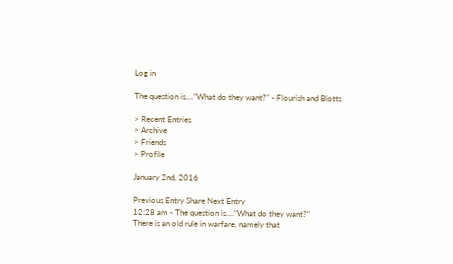Log in

The question is...."What do they want?" - Flourish and Blotts

> Recent Entries
> Archive
> Friends
> Profile

January 2nd, 2016

Previous Entry Share Next Entry
12:28 am - The question is...."What do they want?"
There is an old rule in warfare, namely that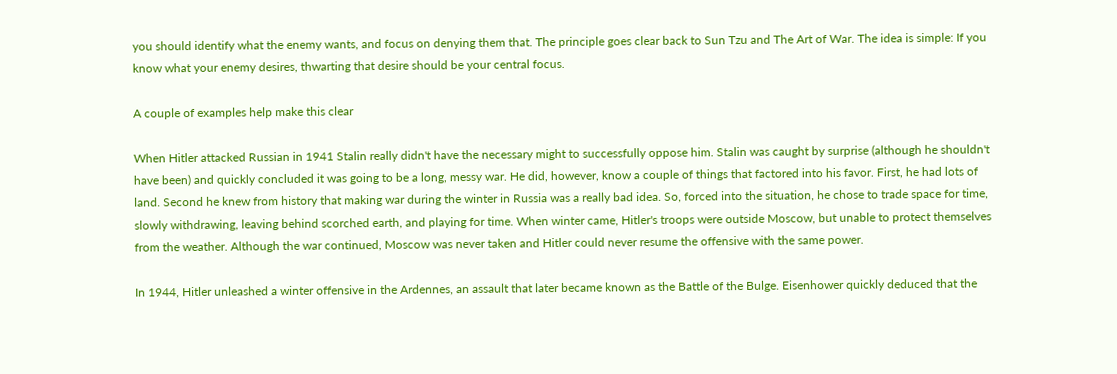you should identify what the enemy wants, and focus on denying them that. The principle goes clear back to Sun Tzu and The Art of War. The idea is simple: If you know what your enemy desires, thwarting that desire should be your central focus.

A couple of examples help make this clear

When Hitler attacked Russian in 1941 Stalin really didn't have the necessary might to successfully oppose him. Stalin was caught by surprise (although he shouldn't have been) and quickly concluded it was going to be a long, messy war. He did, however, know a couple of things that factored into his favor. First, he had lots of land. Second he knew from history that making war during the winter in Russia was a really bad idea. So, forced into the situation, he chose to trade space for time, slowly withdrawing, leaving behind scorched earth, and playing for time. When winter came, Hitler's troops were outside Moscow, but unable to protect themselves from the weather. Although the war continued, Moscow was never taken and Hitler could never resume the offensive with the same power.

In 1944, Hitler unleashed a winter offensive in the Ardennes, an assault that later became known as the Battle of the Bulge. Eisenhower quickly deduced that the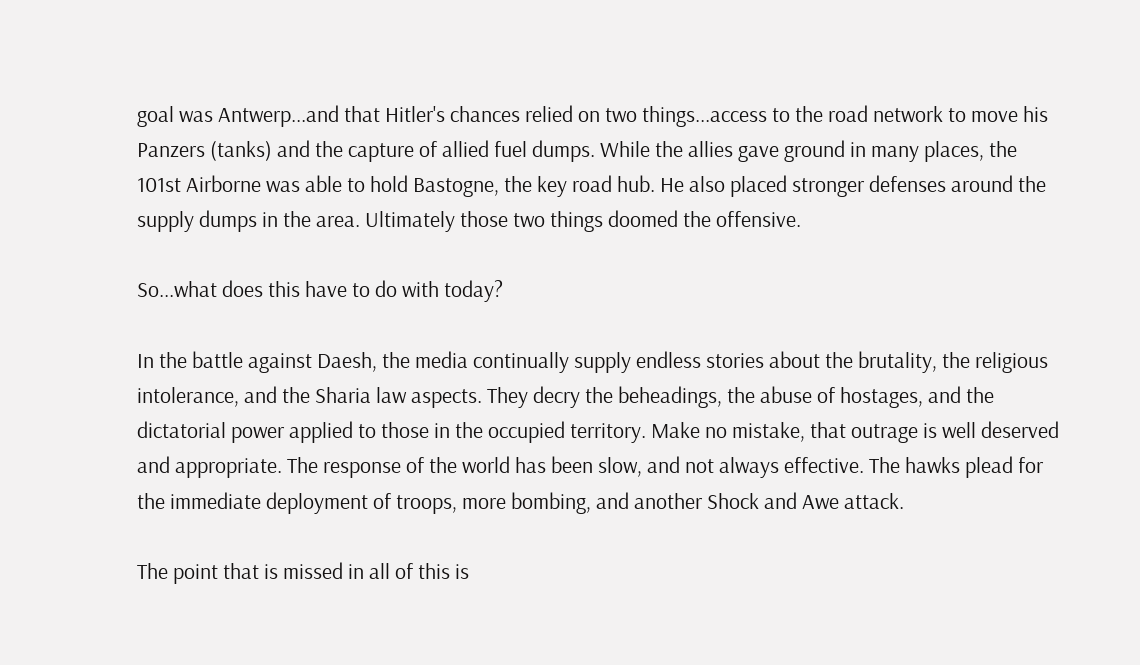goal was Antwerp...and that Hitler's chances relied on two things...access to the road network to move his Panzers (tanks) and the capture of allied fuel dumps. While the allies gave ground in many places, the 101st Airborne was able to hold Bastogne, the key road hub. He also placed stronger defenses around the supply dumps in the area. Ultimately those two things doomed the offensive.

So...what does this have to do with today?

In the battle against Daesh, the media continually supply endless stories about the brutality, the religious intolerance, and the Sharia law aspects. They decry the beheadings, the abuse of hostages, and the dictatorial power applied to those in the occupied territory. Make no mistake, that outrage is well deserved and appropriate. The response of the world has been slow, and not always effective. The hawks plead for the immediate deployment of troops, more bombing, and another Shock and Awe attack.

The point that is missed in all of this is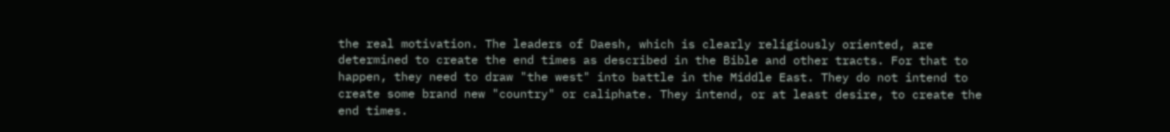the real motivation. The leaders of Daesh, which is clearly religiously oriented, are determined to create the end times as described in the Bible and other tracts. For that to happen, they need to draw "the west" into battle in the Middle East. They do not intend to create some brand new "country" or caliphate. They intend, or at least desire, to create the end times.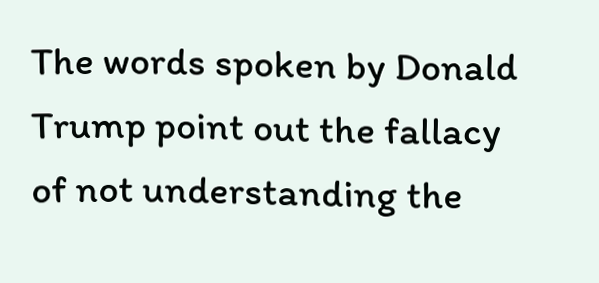The words spoken by Donald Trump point out the fallacy of not understanding the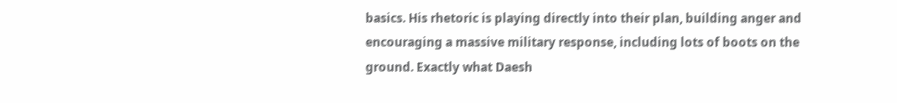basics. His rhetoric is playing directly into their plan, building anger and encouraging a massive military response, including lots of boots on the ground. Exactly what Daesh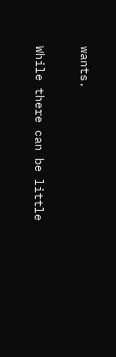wants.

While there can be little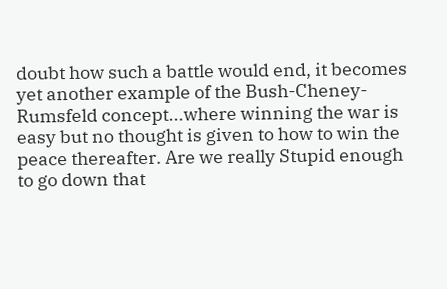doubt how such a battle would end, it becomes yet another example of the Bush-Cheney-Rumsfeld concept...where winning the war is easy but no thought is given to how to win the peace thereafter. Are we really Stupid enough to go down that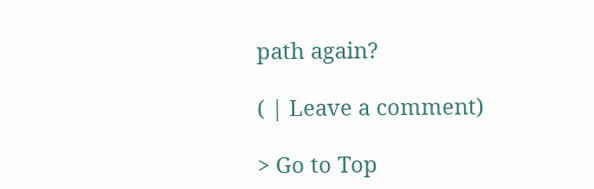path again?

( | Leave a comment)

> Go to Top